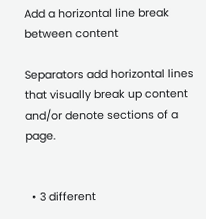Add a horizontal line break between content

Separators add horizontal lines that visually break up content and/or denote sections of a page.


  • 3 different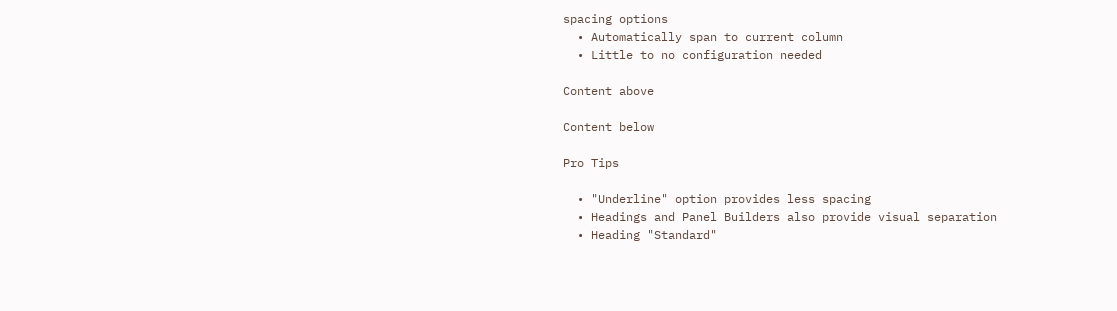spacing options
  • Automatically span to current column
  • Little to no configuration needed

Content above

Content below

Pro Tips

  • "Underline" option provides less spacing
  • Headings and Panel Builders also provide visual separation
  • Heading "Standard"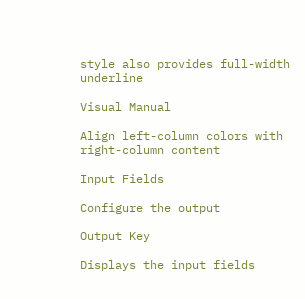style also provides full-width underline

Visual Manual

Align left-column colors with right-column content

Input Fields

Configure the output

Output Key

Displays the input fields